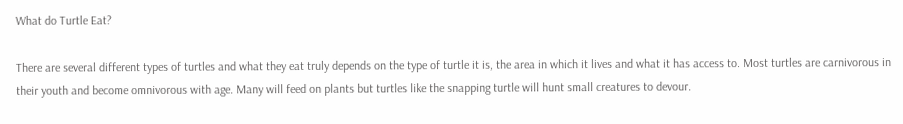What do Turtle Eat?

There are several different types of turtles and what they eat truly depends on the type of turtle it is, the area in which it lives and what it has access to. Most turtles are carnivorous in their youth and become omnivorous with age. Many will feed on plants but turtles like the snapping turtle will hunt small creatures to devour.